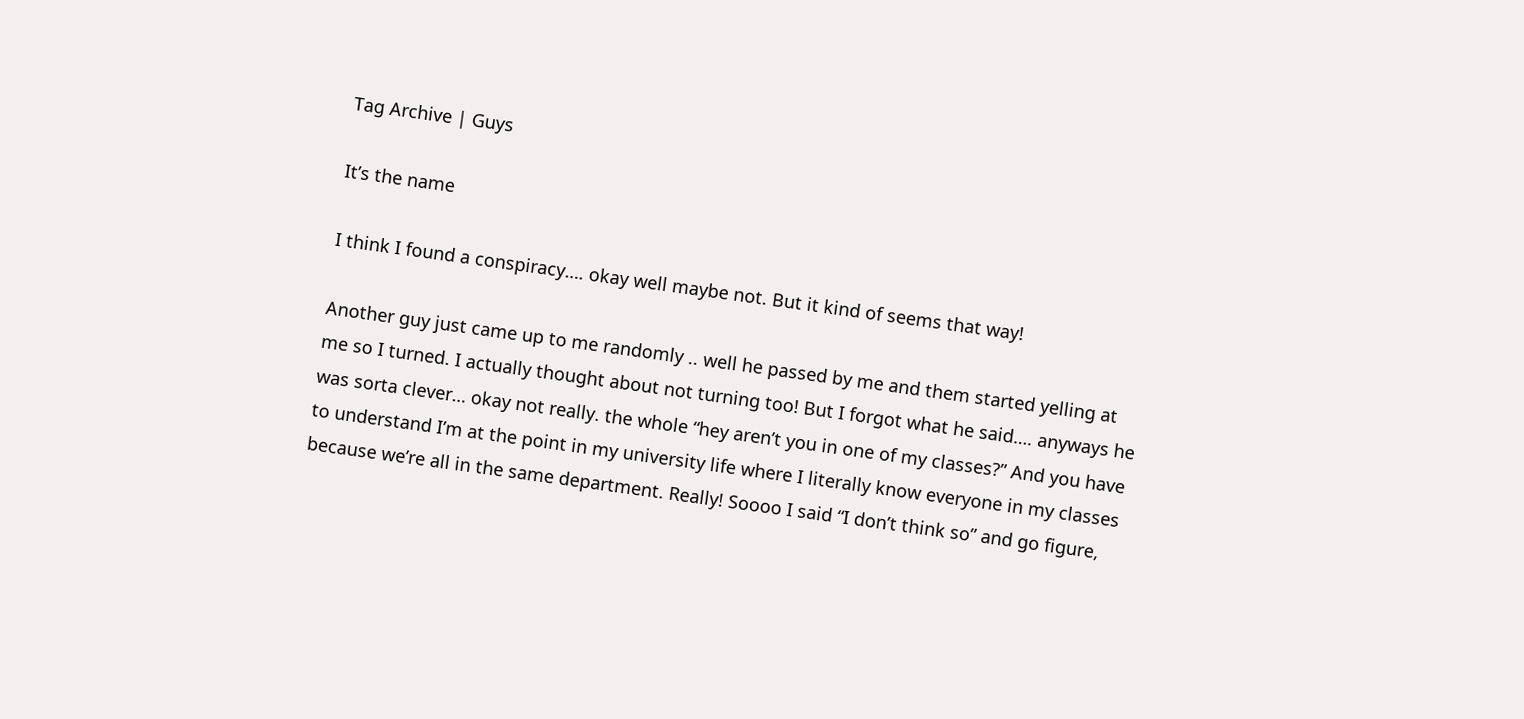Tag Archive | Guys

It’s the name

I think I found a conspiracy…. okay well maybe not. But it kind of seems that way!

Another guy just came up to me randomly .. well he passed by me and them started yelling at me so I turned. I actually thought about not turning too! But I forgot what he said…. anyways he was sorta clever… okay not really. the whole “hey aren’t you in one of my classes?” And you have to understand I’m at the point in my university life where I literally know everyone in my classes because we’re all in the same department. Really! Soooo I said “I don’t think so” and go figure,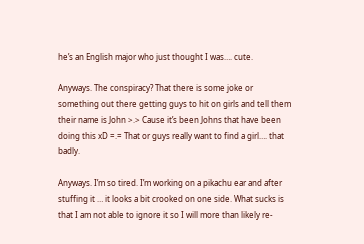he’s an English major who just thought I was…. cute.

Anyways. The conspiracy? That there is some joke or something out there getting guys to hit on girls and tell them their name is John >.> Cause it’s been Johns that have been doing this xD =.= That or guys really want to find a girl…. that badly.

Anyways. I’m so tired. I’m working on a pikachu ear and after stuffing it … it looks a bit crooked on one side. What sucks is that I am not able to ignore it so I will more than likely re-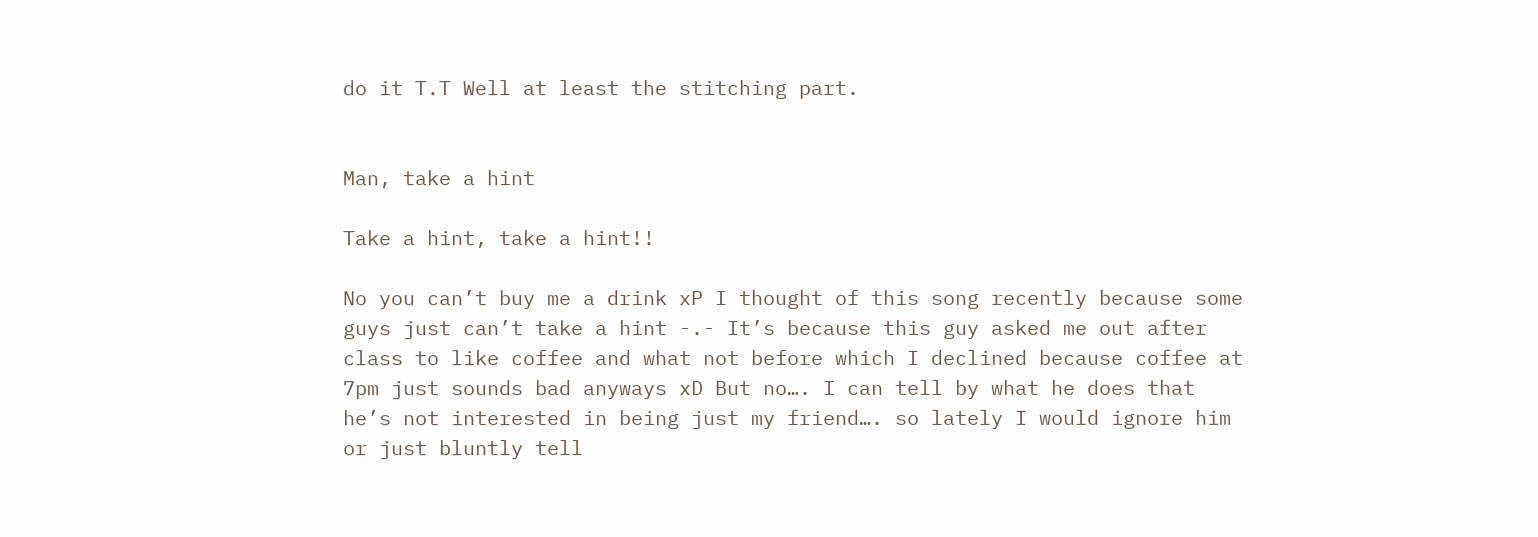do it T.T Well at least the stitching part.


Man, take a hint

Take a hint, take a hint!!

No you can’t buy me a drink xP I thought of this song recently because some guys just can’t take a hint -.- It’s because this guy asked me out after class to like coffee and what not before which I declined because coffee at 7pm just sounds bad anyways xD But no…. I can tell by what he does that he’s not interested in being just my friend…. so lately I would ignore him or just bluntly tell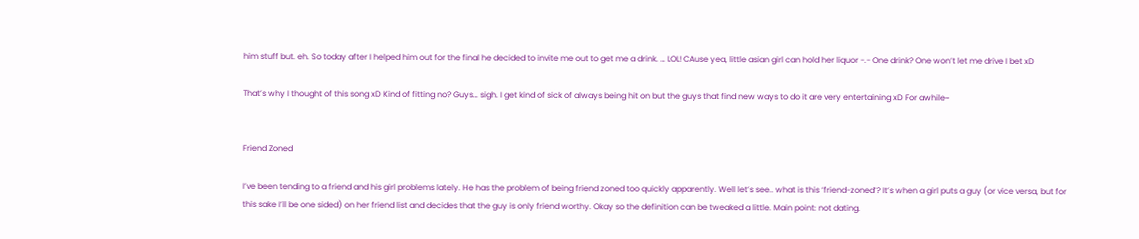him stuff but. eh. So today after I helped him out for the final he decided to invite me out to get me a drink. … LOL! CAuse yea, little asian girl can hold her liquor -.- One drink? One won’t let me drive I bet xD

That’s why I thought of this song xD Kind of fitting no? Guys… sigh. I get kind of sick of always being hit on but the guys that find new ways to do it are very entertaining xD For awhile~


Friend Zoned

I’ve been tending to a friend and his girl problems lately. He has the problem of being friend zoned too quickly apparently. Well let’s see.. what is this ‘friend-zoned’? It’s when a girl puts a guy (or vice versa, but for this sake I’ll be one sided) on her friend list and decides that the guy is only friend worthy. Okay so the definition can be tweaked a little. Main point: not dating.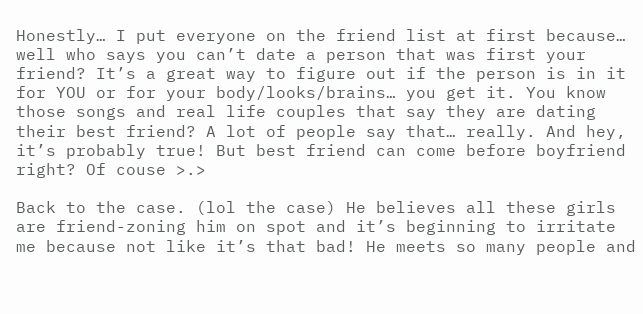Honestly… I put everyone on the friend list at first because… well who says you can’t date a person that was first your friend? It’s a great way to figure out if the person is in it for YOU or for your body/looks/brains… you get it. You know those songs and real life couples that say they are dating their best friend? A lot of people say that… really. And hey, it’s probably true! But best friend can come before boyfriend right? Of couse >.>

Back to the case. (lol the case) He believes all these girls are friend-zoning him on spot and it’s beginning to irritate me because not like it’s that bad! He meets so many people and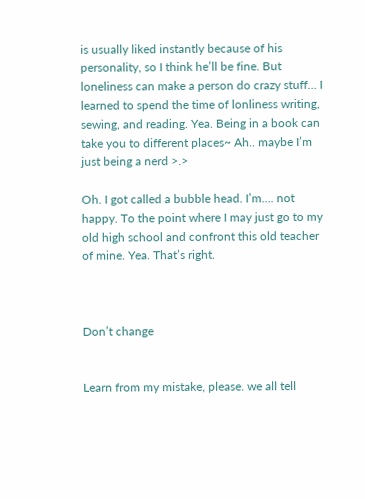is usually liked instantly because of his personality, so I think he’ll be fine. But loneliness can make a person do crazy stuff… I learned to spend the time of lonliness writing, sewing, and reading. Yea. Being in a book can take you to different places~ Ah.. maybe I’m just being a nerd >.>

Oh. I got called a bubble head. I’m…. not happy. To the point where I may just go to my old high school and confront this old teacher of mine. Yea. That’s right.



Don’t change


Learn from my mistake, please. we all tell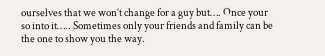ourselves that we won’t change for a guy but…. Once your so into it….. Sometimes only your friends and family can be the one to show you the way.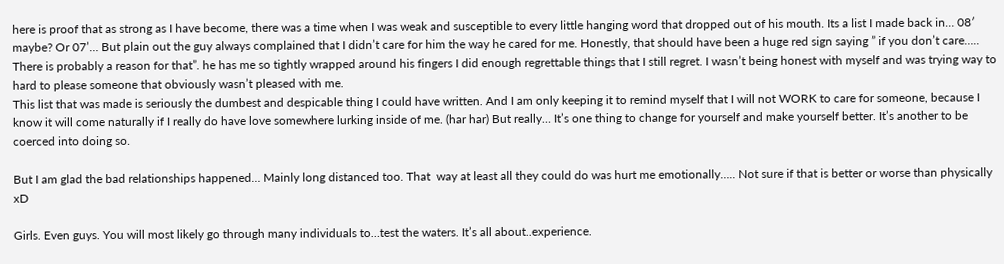here is proof that as strong as I have become, there was a time when I was weak and susceptible to every little hanging word that dropped out of his mouth. Its a list I made back in… 08′ maybe? Or 07’… But plain out the guy always complained that I didn’t care for him the way he cared for me. Honestly, that should have been a huge red sign saying ” if you don’t care….. There is probably a reason for that”. he has me so tightly wrapped around his fingers I did enough regrettable things that I still regret. I wasn’t being honest with myself and was trying way to hard to please someone that obviously wasn’t pleased with me.
This list that was made is seriously the dumbest and despicable thing I could have written. And I am only keeping it to remind myself that I will not WORK to care for someone, because I know it will come naturally if I really do have love somewhere lurking inside of me. (har har) But really… It’s one thing to change for yourself and make yourself better. It’s another to be coerced into doing so.

But I am glad the bad relationships happened… Mainly long distanced too. That  way at least all they could do was hurt me emotionally….. Not sure if that is better or worse than physically xD

Girls. Even guys. You will most likely go through many individuals to…test the waters. It’s all about..experience.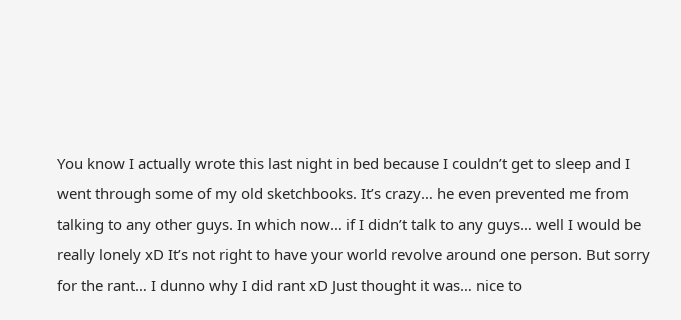You know I actually wrote this last night in bed because I couldn’t get to sleep and I went through some of my old sketchbooks. It’s crazy… he even prevented me from talking to any other guys. In which now… if I didn’t talk to any guys… well I would be really lonely xD It’s not right to have your world revolve around one person. But sorry for the rant… I dunno why I did rant xD Just thought it was… nice to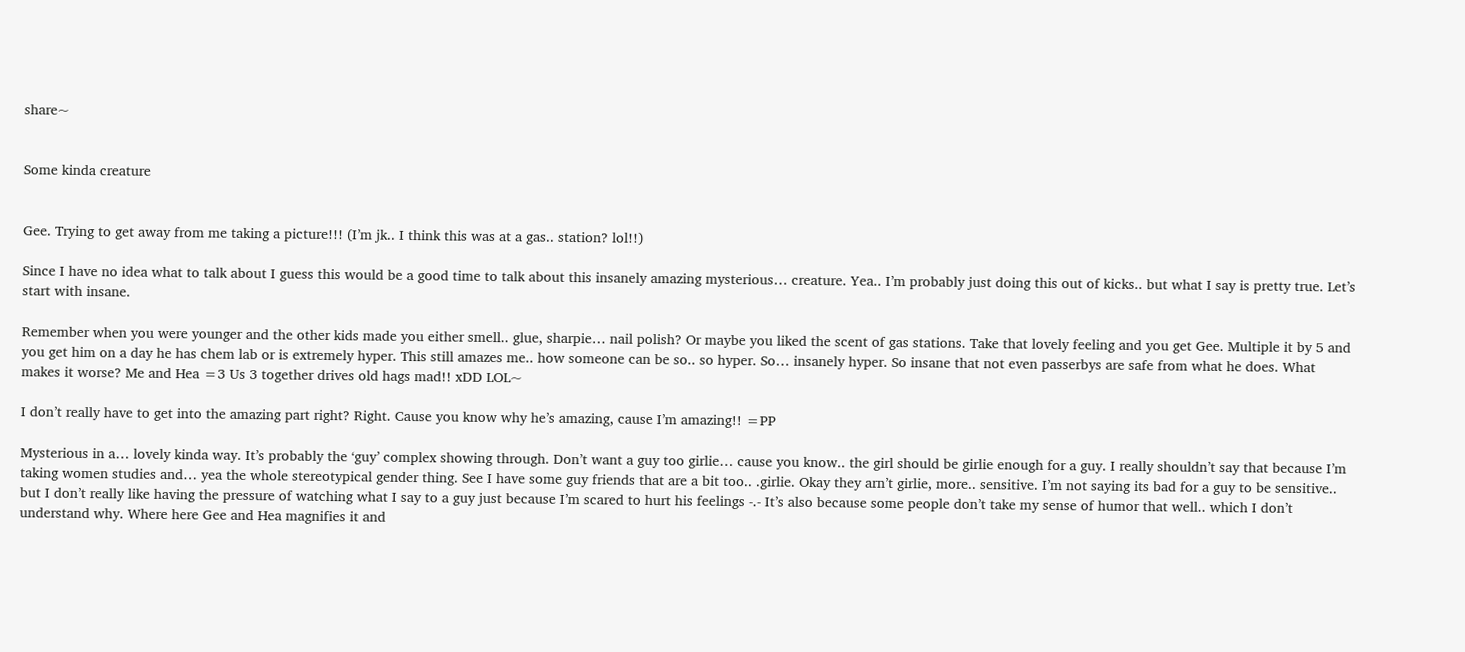share~


Some kinda creature


Gee. Trying to get away from me taking a picture!!! (I’m jk.. I think this was at a gas.. station? lol!!)

Since I have no idea what to talk about I guess this would be a good time to talk about this insanely amazing mysterious… creature. Yea.. I’m probably just doing this out of kicks.. but what I say is pretty true. Let’s start with insane.

Remember when you were younger and the other kids made you either smell.. glue, sharpie… nail polish? Or maybe you liked the scent of gas stations. Take that lovely feeling and you get Gee. Multiple it by 5 and you get him on a day he has chem lab or is extremely hyper. This still amazes me.. how someone can be so.. so hyper. So… insanely hyper. So insane that not even passerbys are safe from what he does. What makes it worse? Me and Hea =3 Us 3 together drives old hags mad!! xDD LOL~

I don’t really have to get into the amazing part right? Right. Cause you know why he’s amazing, cause I’m amazing!! =PP

Mysterious in a… lovely kinda way. It’s probably the ‘guy’ complex showing through. Don’t want a guy too girlie… cause you know.. the girl should be girlie enough for a guy. I really shouldn’t say that because I’m taking women studies and… yea the whole stereotypical gender thing. See I have some guy friends that are a bit too.. .girlie. Okay they arn’t girlie, more.. sensitive. I’m not saying its bad for a guy to be sensitive.. but I don’t really like having the pressure of watching what I say to a guy just because I’m scared to hurt his feelings -.- It’s also because some people don’t take my sense of humor that well.. which I don’t understand why. Where here Gee and Hea magnifies it and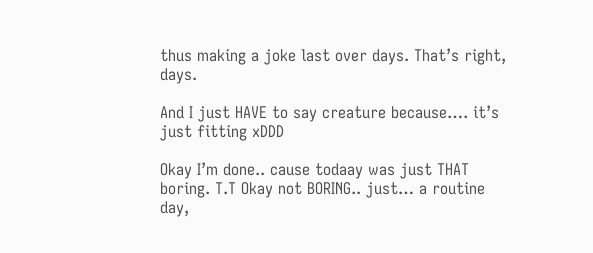thus making a joke last over days. That’s right, days.

And I just HAVE to say creature because…. it’s just fitting xDDD

Okay I’m done.. cause todaay was just THAT boring. T.T Okay not BORING.. just… a routine day,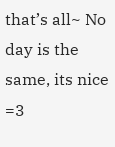that’s all~ No day is the same, its nice =3